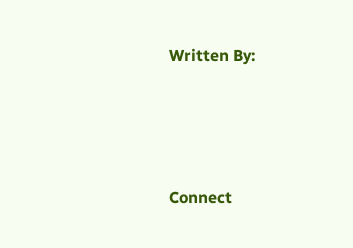Written By:




Connect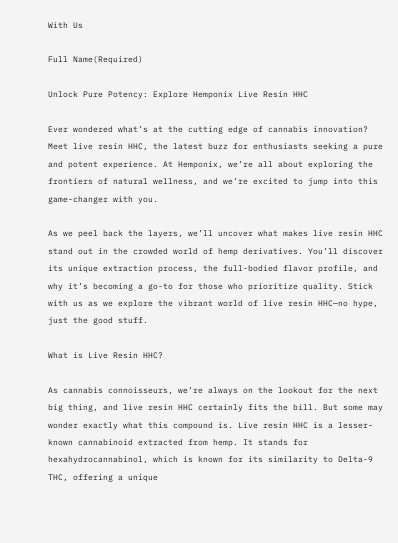With Us

Full Name(Required)

Unlock Pure Potency: Explore Hemponix Live Resin HHC

Ever wondered what’s at the cutting edge of cannabis innovation? Meet live resin HHC, the latest buzz for enthusiasts seeking a pure and potent experience. At Hemponix, we’re all about exploring the frontiers of natural wellness, and we’re excited to jump into this game-changer with you.

As we peel back the layers, we’ll uncover what makes live resin HHC stand out in the crowded world of hemp derivatives. You’ll discover its unique extraction process, the full-bodied flavor profile, and why it’s becoming a go-to for those who prioritize quality. Stick with us as we explore the vibrant world of live resin HHC—no hype, just the good stuff.

What is Live Resin HHC?

As cannabis connoisseurs, we’re always on the lookout for the next big thing, and live resin HHC certainly fits the bill. But some may wonder exactly what this compound is. Live resin HHC is a lesser-known cannabinoid extracted from hemp. It stands for hexahydrocannabinol, which is known for its similarity to Delta-9 THC, offering a unique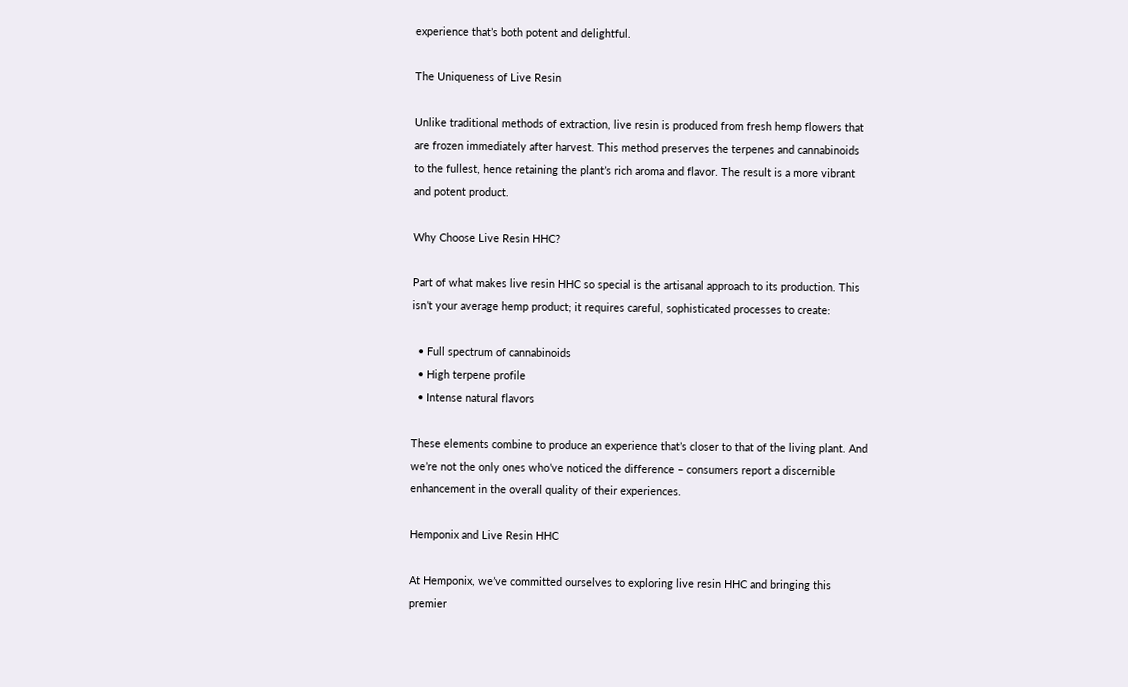experience that’s both potent and delightful.

The Uniqueness of Live Resin

Unlike traditional methods of extraction, live resin is produced from fresh hemp flowers that are frozen immediately after harvest. This method preserves the terpenes and cannabinoids to the fullest, hence retaining the plant’s rich aroma and flavor. The result is a more vibrant and potent product.

Why Choose Live Resin HHC?

Part of what makes live resin HHC so special is the artisanal approach to its production. This isn’t your average hemp product; it requires careful, sophisticated processes to create:

  • Full spectrum of cannabinoids
  • High terpene profile
  • Intense natural flavors

These elements combine to produce an experience that’s closer to that of the living plant. And we’re not the only ones who’ve noticed the difference – consumers report a discernible enhancement in the overall quality of their experiences.

Hemponix and Live Resin HHC

At Hemponix, we’ve committed ourselves to exploring live resin HHC and bringing this premier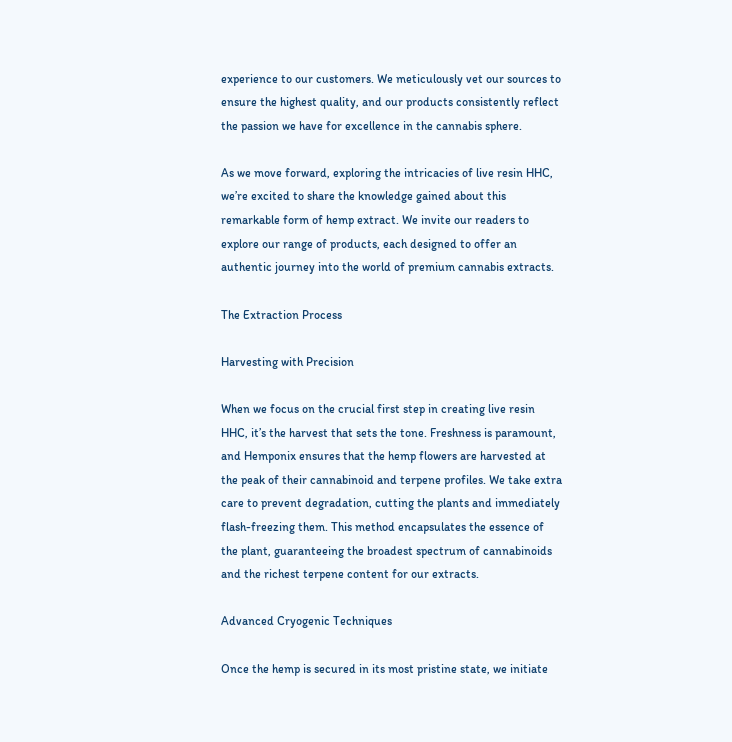experience to our customers. We meticulously vet our sources to ensure the highest quality, and our products consistently reflect the passion we have for excellence in the cannabis sphere.

As we move forward, exploring the intricacies of live resin HHC, we’re excited to share the knowledge gained about this remarkable form of hemp extract. We invite our readers to explore our range of products, each designed to offer an authentic journey into the world of premium cannabis extracts.

The Extraction Process

Harvesting with Precision

When we focus on the crucial first step in creating live resin HHC, it’s the harvest that sets the tone. Freshness is paramount, and Hemponix ensures that the hemp flowers are harvested at the peak of their cannabinoid and terpene profiles. We take extra care to prevent degradation, cutting the plants and immediately flash-freezing them. This method encapsulates the essence of the plant, guaranteeing the broadest spectrum of cannabinoids and the richest terpene content for our extracts.

Advanced Cryogenic Techniques

Once the hemp is secured in its most pristine state, we initiate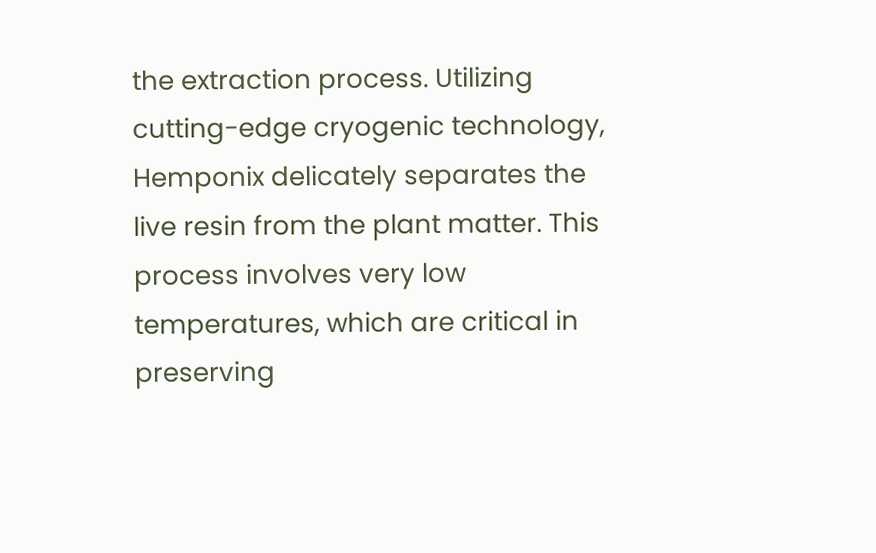the extraction process. Utilizing cutting-edge cryogenic technology, Hemponix delicately separates the live resin from the plant matter. This process involves very low temperatures, which are critical in preserving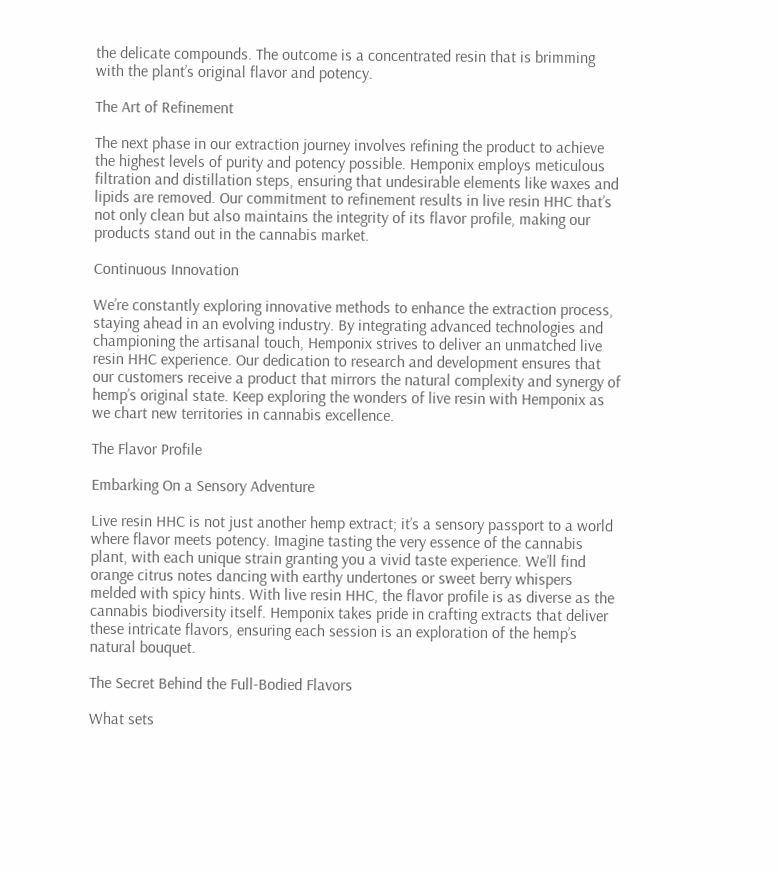the delicate compounds. The outcome is a concentrated resin that is brimming with the plant’s original flavor and potency.

The Art of Refinement

The next phase in our extraction journey involves refining the product to achieve the highest levels of purity and potency possible. Hemponix employs meticulous filtration and distillation steps, ensuring that undesirable elements like waxes and lipids are removed. Our commitment to refinement results in live resin HHC that’s not only clean but also maintains the integrity of its flavor profile, making our products stand out in the cannabis market.

Continuous Innovation

We’re constantly exploring innovative methods to enhance the extraction process, staying ahead in an evolving industry. By integrating advanced technologies and championing the artisanal touch, Hemponix strives to deliver an unmatched live resin HHC experience. Our dedication to research and development ensures that our customers receive a product that mirrors the natural complexity and synergy of hemp’s original state. Keep exploring the wonders of live resin with Hemponix as we chart new territories in cannabis excellence.

The Flavor Profile

Embarking On a Sensory Adventure

Live resin HHC is not just another hemp extract; it’s a sensory passport to a world where flavor meets potency. Imagine tasting the very essence of the cannabis plant, with each unique strain granting you a vivid taste experience. We’ll find orange citrus notes dancing with earthy undertones or sweet berry whispers melded with spicy hints. With live resin HHC, the flavor profile is as diverse as the cannabis biodiversity itself. Hemponix takes pride in crafting extracts that deliver these intricate flavors, ensuring each session is an exploration of the hemp’s natural bouquet.

The Secret Behind the Full-Bodied Flavors

What sets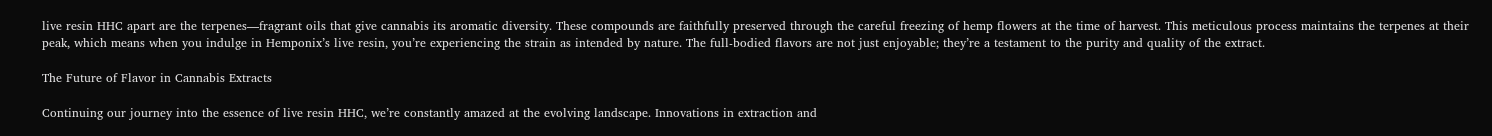live resin HHC apart are the terpenes—fragrant oils that give cannabis its aromatic diversity. These compounds are faithfully preserved through the careful freezing of hemp flowers at the time of harvest. This meticulous process maintains the terpenes at their peak, which means when you indulge in Hemponix’s live resin, you’re experiencing the strain as intended by nature. The full-bodied flavors are not just enjoyable; they’re a testament to the purity and quality of the extract.

The Future of Flavor in Cannabis Extracts

Continuing our journey into the essence of live resin HHC, we’re constantly amazed at the evolving landscape. Innovations in extraction and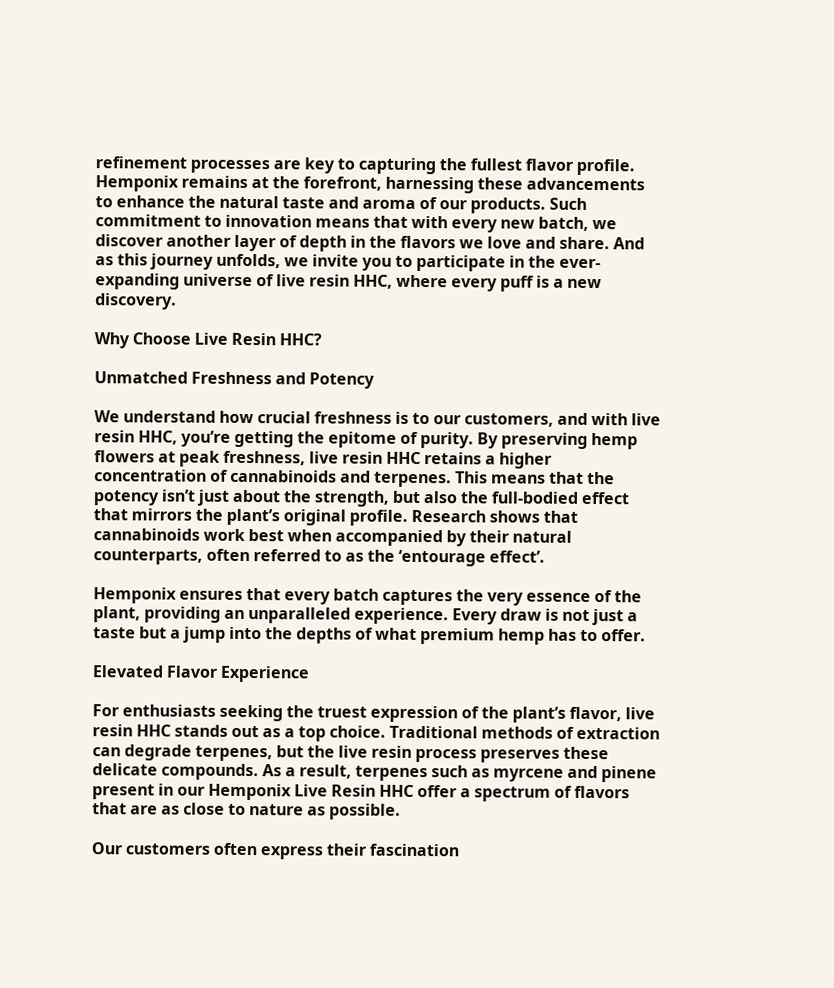refinement processes are key to capturing the fullest flavor profile. Hemponix remains at the forefront, harnessing these advancements to enhance the natural taste and aroma of our products. Such commitment to innovation means that with every new batch, we discover another layer of depth in the flavors we love and share. And as this journey unfolds, we invite you to participate in the ever-expanding universe of live resin HHC, where every puff is a new discovery.

Why Choose Live Resin HHC?

Unmatched Freshness and Potency

We understand how crucial freshness is to our customers, and with live resin HHC, you’re getting the epitome of purity. By preserving hemp flowers at peak freshness, live resin HHC retains a higher concentration of cannabinoids and terpenes. This means that the potency isn’t just about the strength, but also the full-bodied effect that mirrors the plant’s original profile. Research shows that cannabinoids work best when accompanied by their natural counterparts, often referred to as the ‘entourage effect’.

Hemponix ensures that every batch captures the very essence of the plant, providing an unparalleled experience. Every draw is not just a taste but a jump into the depths of what premium hemp has to offer.

Elevated Flavor Experience

For enthusiasts seeking the truest expression of the plant’s flavor, live resin HHC stands out as a top choice. Traditional methods of extraction can degrade terpenes, but the live resin process preserves these delicate compounds. As a result, terpenes such as myrcene and pinene present in our Hemponix Live Resin HHC offer a spectrum of flavors that are as close to nature as possible.

Our customers often express their fascination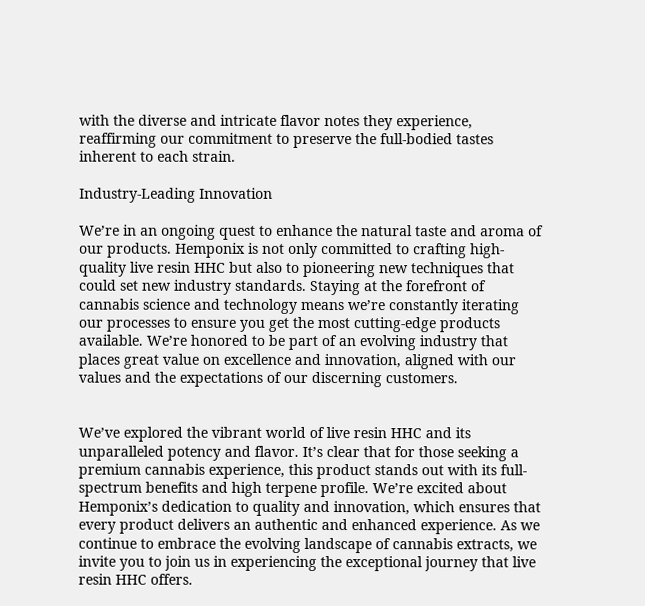with the diverse and intricate flavor notes they experience, reaffirming our commitment to preserve the full-bodied tastes inherent to each strain.

Industry-Leading Innovation

We’re in an ongoing quest to enhance the natural taste and aroma of our products. Hemponix is not only committed to crafting high-quality live resin HHC but also to pioneering new techniques that could set new industry standards. Staying at the forefront of cannabis science and technology means we’re constantly iterating our processes to ensure you get the most cutting-edge products available. We’re honored to be part of an evolving industry that places great value on excellence and innovation, aligned with our values and the expectations of our discerning customers.


We’ve explored the vibrant world of live resin HHC and its unparalleled potency and flavor. It’s clear that for those seeking a premium cannabis experience, this product stands out with its full-spectrum benefits and high terpene profile. We’re excited about Hemponix’s dedication to quality and innovation, which ensures that every product delivers an authentic and enhanced experience. As we continue to embrace the evolving landscape of cannabis extracts, we invite you to join us in experiencing the exceptional journey that live resin HHC offers.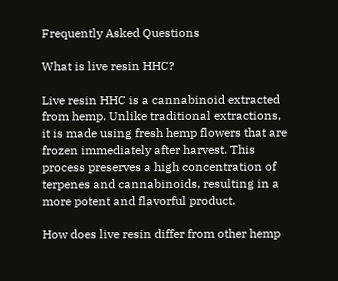Frequently Asked Questions

What is live resin HHC?

Live resin HHC is a cannabinoid extracted from hemp. Unlike traditional extractions, it is made using fresh hemp flowers that are frozen immediately after harvest. This process preserves a high concentration of terpenes and cannabinoids, resulting in a more potent and flavorful product.

How does live resin differ from other hemp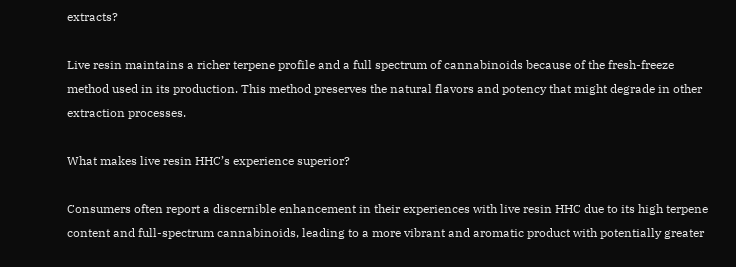extracts?

Live resin maintains a richer terpene profile and a full spectrum of cannabinoids because of the fresh-freeze method used in its production. This method preserves the natural flavors and potency that might degrade in other extraction processes.

What makes live resin HHC’s experience superior?

Consumers often report a discernible enhancement in their experiences with live resin HHC due to its high terpene content and full-spectrum cannabinoids, leading to a more vibrant and aromatic product with potentially greater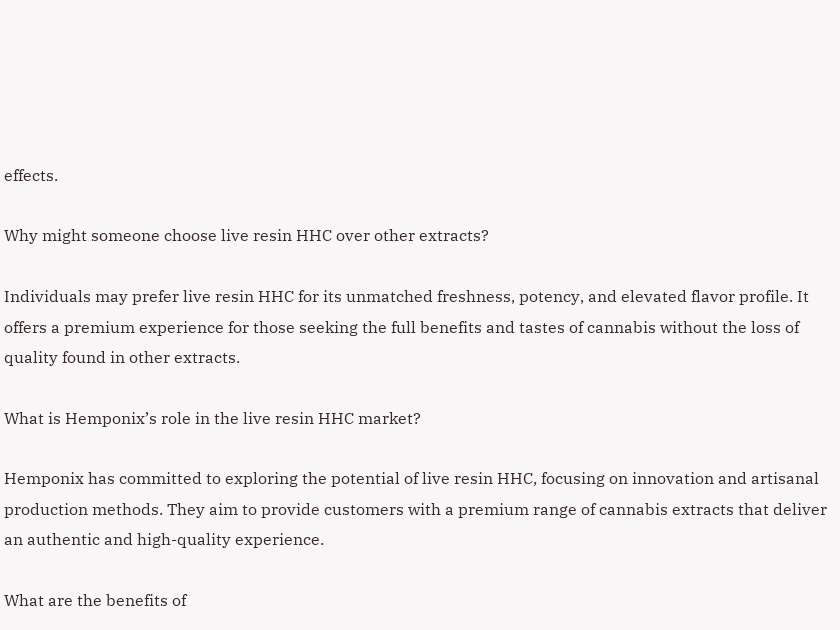effects.

Why might someone choose live resin HHC over other extracts?

Individuals may prefer live resin HHC for its unmatched freshness, potency, and elevated flavor profile. It offers a premium experience for those seeking the full benefits and tastes of cannabis without the loss of quality found in other extracts.

What is Hemponix’s role in the live resin HHC market?

Hemponix has committed to exploring the potential of live resin HHC, focusing on innovation and artisanal production methods. They aim to provide customers with a premium range of cannabis extracts that deliver an authentic and high-quality experience.

What are the benefits of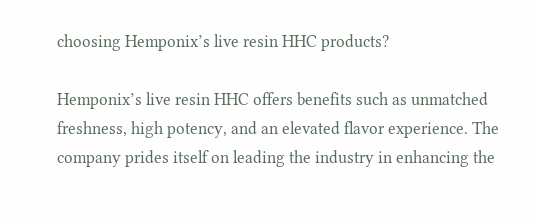choosing Hemponix’s live resin HHC products?

Hemponix’s live resin HHC offers benefits such as unmatched freshness, high potency, and an elevated flavor experience. The company prides itself on leading the industry in enhancing the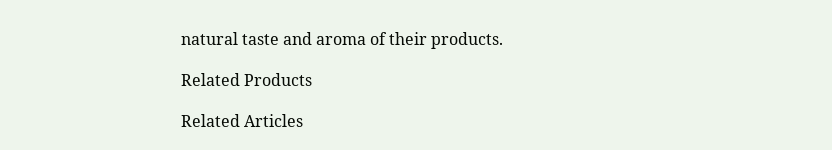natural taste and aroma of their products.

Related Products

Related Articles